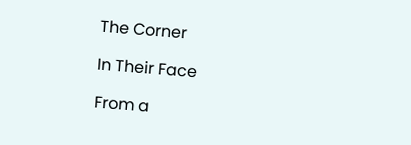The Corner

In Their Face

From a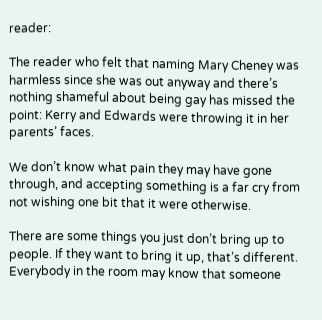reader:

The reader who felt that naming Mary Cheney was harmless since she was out anyway and there’s nothing shameful about being gay has missed the point: Kerry and Edwards were throwing it in her parents’ faces.

We don’t know what pain they may have gone through, and accepting something is a far cry from not wishing one bit that it were otherwise.

There are some things you just don’t bring up to people. If they want to bring it up, that’s different. Everybody in the room may know that someone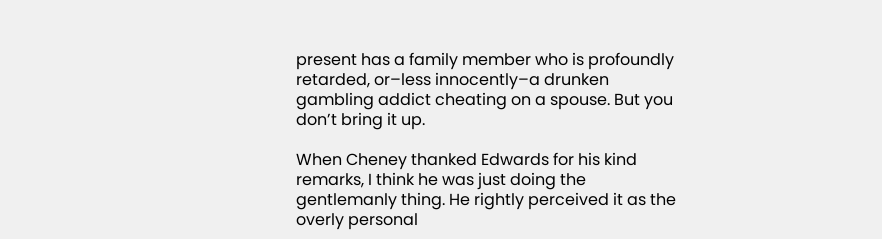present has a family member who is profoundly retarded, or–less innocently–a drunken gambling addict cheating on a spouse. But you don’t bring it up.

When Cheney thanked Edwards for his kind remarks, I think he was just doing the gentlemanly thing. He rightly perceived it as the overly personal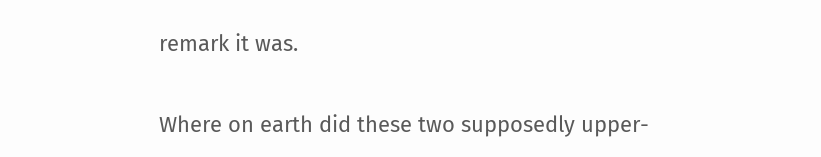remark it was.

Where on earth did these two supposedly upper-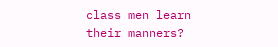class men learn their manners?